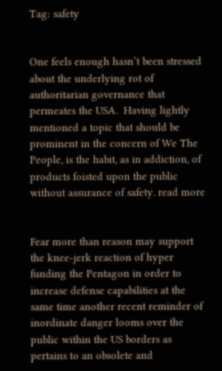Tag: safety


One feels enough hasn’t been stressed about the underlying rot of authoritarian governance that permeates the USA.  Having lightly mentioned a topic that should be prominent in the concern of We The People, is the habit, as in addiction, of products foisted upon the public without assurance of safety. read more


Fear more than reason may support the knee-jerk reaction of hyper funding the Pentagon in order to increase defense capabilities at the same time another recent reminder of inordinate danger looms over the public within the US borders as pertains to an obsolete and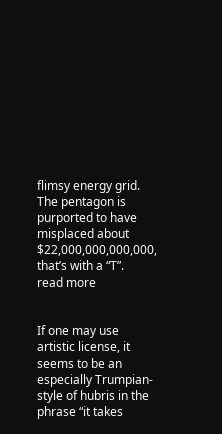flimsy energy grid.  The pentagon is purported to have misplaced about $22,000,000,000,000, that’s with a “T”.
read more


If one may use artistic license, it seems to be an especially Trumpian-style of hubris in the phrase “it takes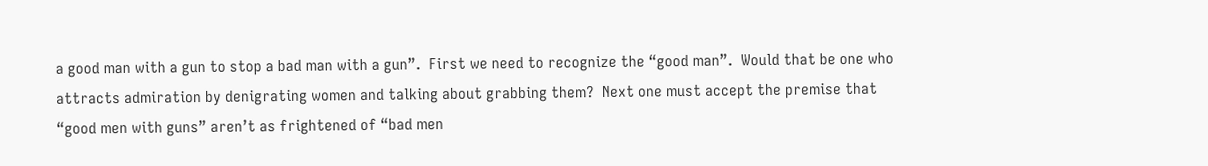a good man with a gun to stop a bad man with a gun”.  First we need to recognize the “good man”.  Would that be one who attracts admiration by denigrating women and talking about grabbing them?  Next one must accept the premise that “good men with guns” aren’t as frightened of “bad men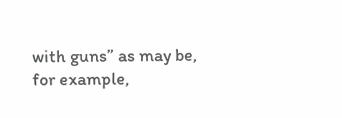with guns” as may be, for example,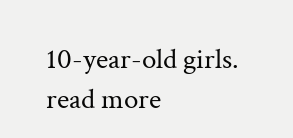10-year-old girls. read more